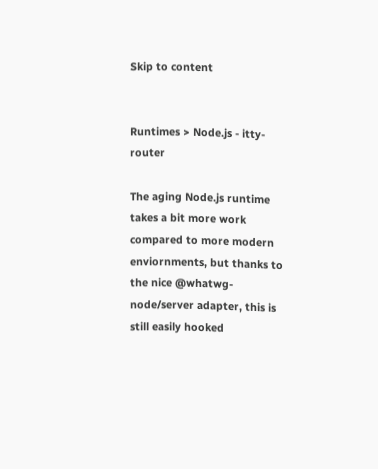Skip to content


Runtimes > Node.js - itty-router

The aging Node.js runtime takes a bit more work compared to more modern enviornments, but thanks to the nice @whatwg-node/server adapter, this is still easily hooked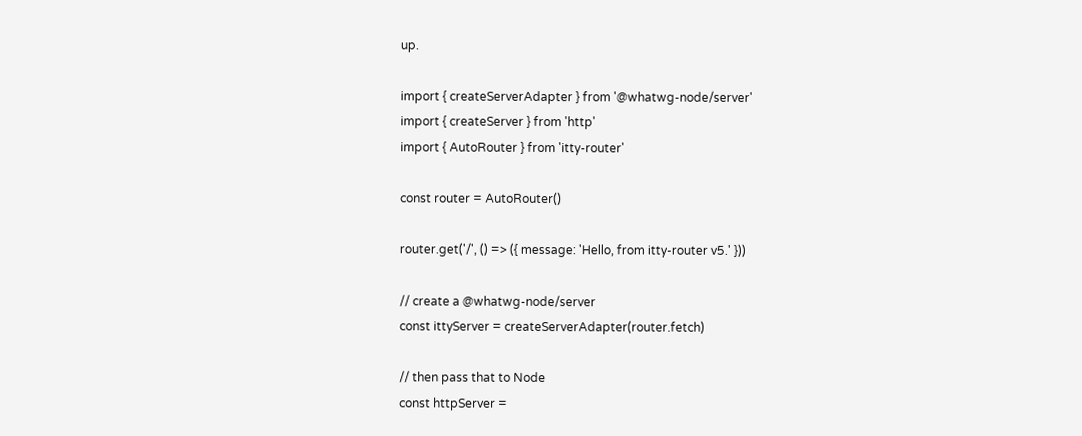up.

import { createServerAdapter } from '@whatwg-node/server'
import { createServer } from 'http'
import { AutoRouter } from 'itty-router'

const router = AutoRouter()

router.get('/', () => ({ message: 'Hello, from itty-router v5.' }))

// create a @whatwg-node/server
const ittyServer = createServerAdapter(router.fetch)

// then pass that to Node
const httpServer =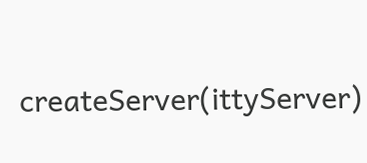createServer(ittyServer)